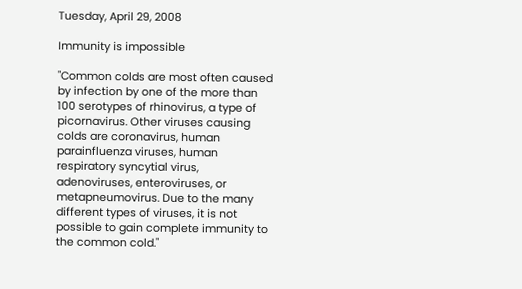Tuesday, April 29, 2008

Immunity is impossible

"Common colds are most often caused by infection by one of the more than 100 serotypes of rhinovirus, a type of picornavirus. Other viruses causing colds are coronavirus, human parainfluenza viruses, human respiratory syncytial virus, adenoviruses, enteroviruses, or metapneumovirus. Due to the many different types of viruses, it is not possible to gain complete immunity to the common cold."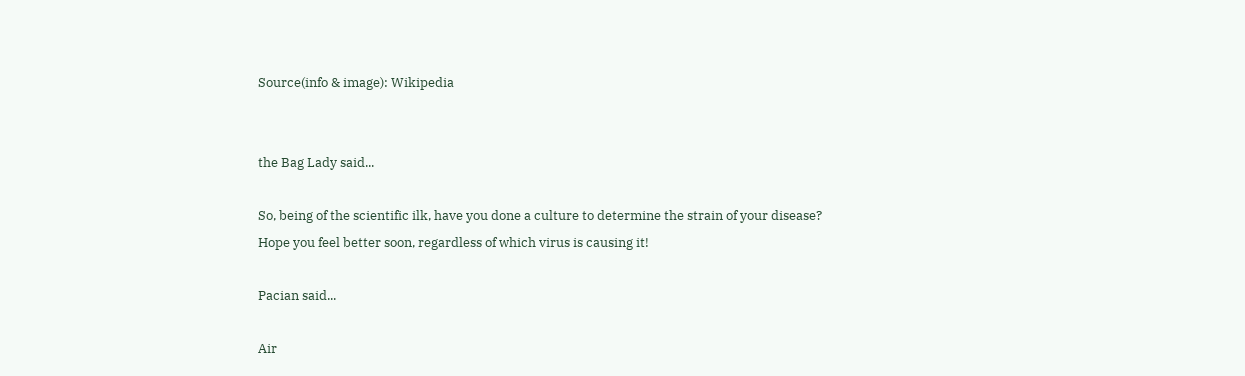Source(info & image): Wikipedia


the Bag Lady said...

So, being of the scientific ilk, have you done a culture to determine the strain of your disease?
Hope you feel better soon, regardless of which virus is causing it!

Pacian said...

Air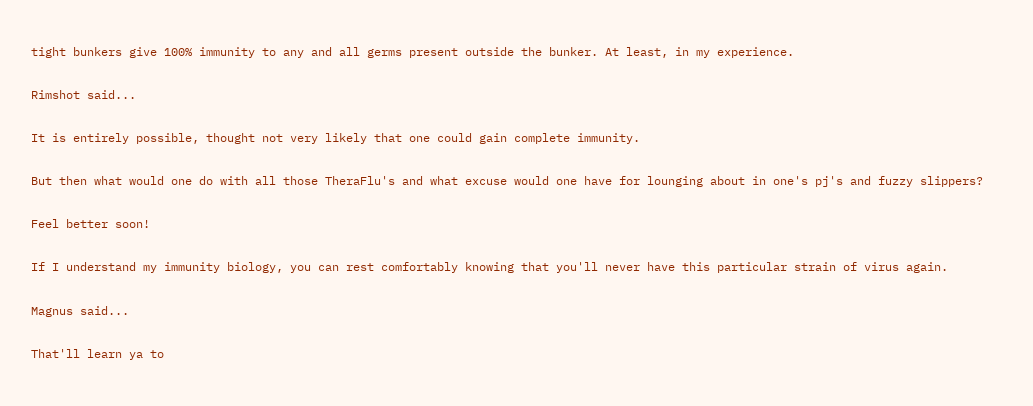tight bunkers give 100% immunity to any and all germs present outside the bunker. At least, in my experience.

Rimshot said...

It is entirely possible, thought not very likely that one could gain complete immunity.

But then what would one do with all those TheraFlu's and what excuse would one have for lounging about in one's pj's and fuzzy slippers?

Feel better soon!

If I understand my immunity biology, you can rest comfortably knowing that you'll never have this particular strain of virus again.

Magnus said...

That'll learn ya to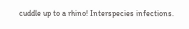cuddle up to a rhino! Interspecies infections.